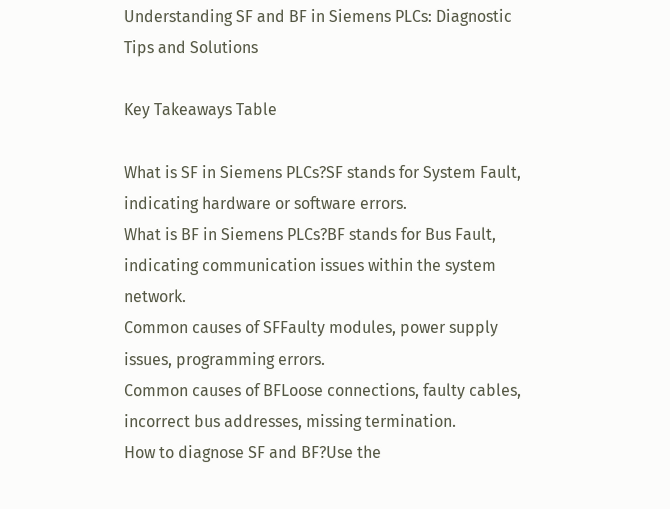Understanding SF and BF in Siemens PLCs: Diagnostic Tips and Solutions

Key Takeaways Table

What is SF in Siemens PLCs?SF stands for System Fault, indicating hardware or software errors.
What is BF in Siemens PLCs?BF stands for Bus Fault, indicating communication issues within the system network.
Common causes of SFFaulty modules, power supply issues, programming errors.
Common causes of BFLoose connections, faulty cables, incorrect bus addresses, missing termination.
How to diagnose SF and BF?Use the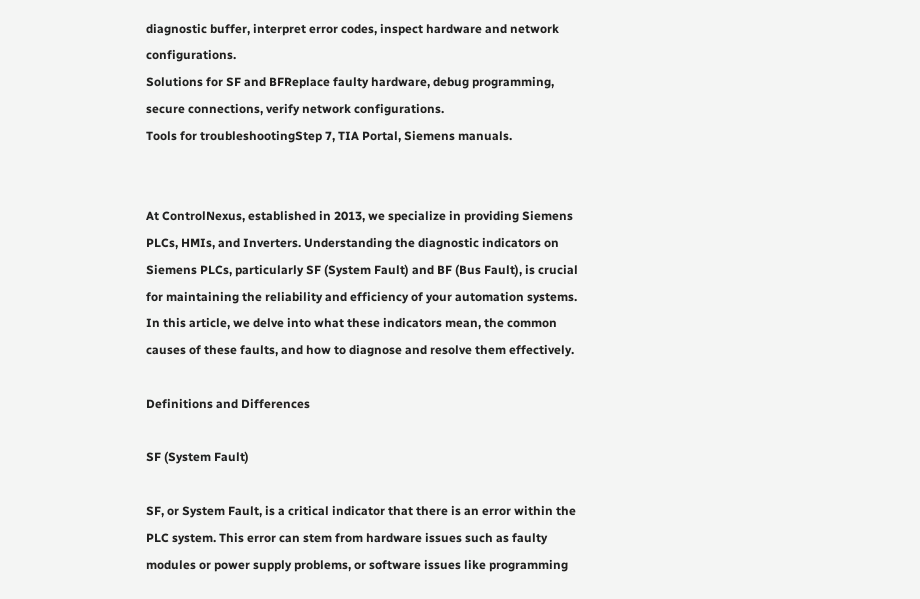diagnostic buffer, interpret error codes, inspect hardware and network configurations.
Solutions for SF and BFReplace faulty hardware, debug programming, secure connections, verify network configurations.
Tools for troubleshootingStep 7, TIA Portal, Siemens manuals.


At ControlNexus, established in 2013, we specialize in providing Siemens PLCs, HMIs, and Inverters. Understanding the diagnostic indicators on Siemens PLCs, particularly SF (System Fault) and BF (Bus Fault), is crucial for maintaining the reliability and efficiency of your automation systems. In this article, we delve into what these indicators mean, the common causes of these faults, and how to diagnose and resolve them effectively.

Definitions and Differences

SF (System Fault)

SF, or System Fault, is a critical indicator that there is an error within the PLC system. This error can stem from hardware issues such as faulty modules or power supply problems, or software issues like programming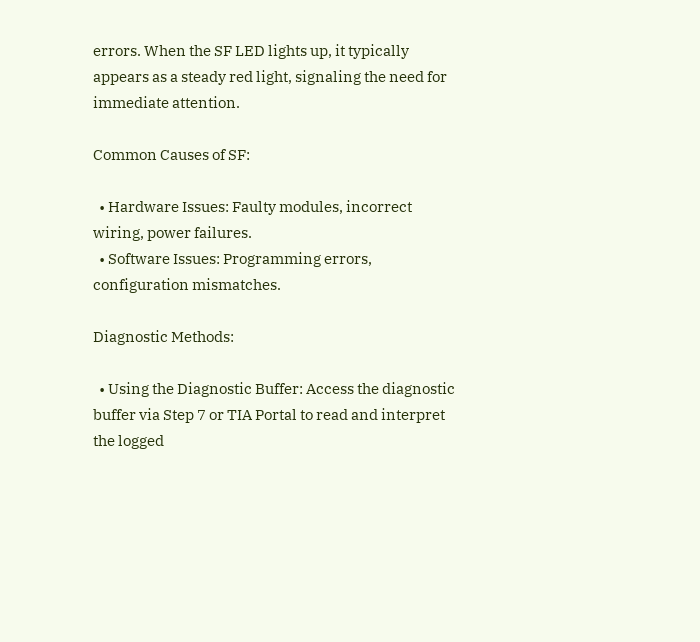errors. When the SF LED lights up, it typically appears as a steady red light, signaling the need for immediate attention.

Common Causes of SF:

  • Hardware Issues: Faulty modules, incorrect wiring, power failures.
  • Software Issues: Programming errors, configuration mismatches.

Diagnostic Methods:

  • Using the Diagnostic Buffer: Access the diagnostic buffer via Step 7 or TIA Portal to read and interpret the logged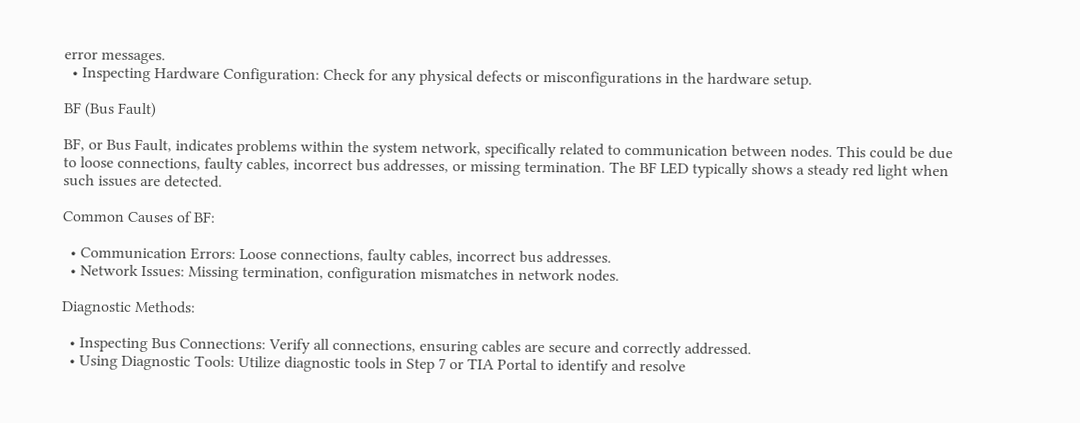error messages.
  • Inspecting Hardware Configuration: Check for any physical defects or misconfigurations in the hardware setup.

BF (Bus Fault)

BF, or Bus Fault, indicates problems within the system network, specifically related to communication between nodes. This could be due to loose connections, faulty cables, incorrect bus addresses, or missing termination. The BF LED typically shows a steady red light when such issues are detected.

Common Causes of BF:

  • Communication Errors: Loose connections, faulty cables, incorrect bus addresses.
  • Network Issues: Missing termination, configuration mismatches in network nodes.

Diagnostic Methods:

  • Inspecting Bus Connections: Verify all connections, ensuring cables are secure and correctly addressed.
  • Using Diagnostic Tools: Utilize diagnostic tools in Step 7 or TIA Portal to identify and resolve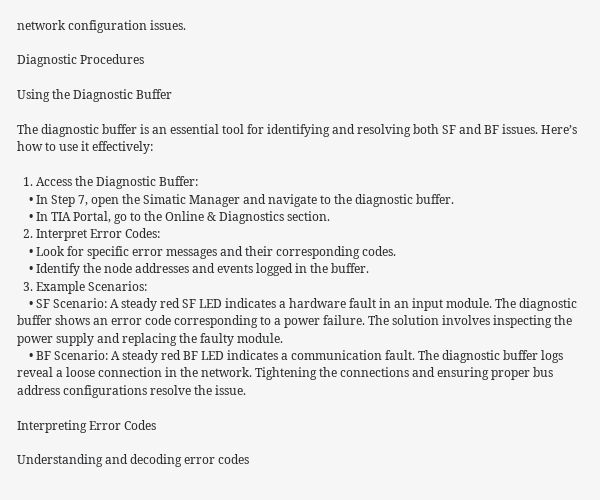network configuration issues.

Diagnostic Procedures

Using the Diagnostic Buffer

The diagnostic buffer is an essential tool for identifying and resolving both SF and BF issues. Here’s how to use it effectively:

  1. Access the Diagnostic Buffer:
    • In Step 7, open the Simatic Manager and navigate to the diagnostic buffer.
    • In TIA Portal, go to the Online & Diagnostics section.
  2. Interpret Error Codes:
    • Look for specific error messages and their corresponding codes.
    • Identify the node addresses and events logged in the buffer.
  3. Example Scenarios:
    • SF Scenario: A steady red SF LED indicates a hardware fault in an input module. The diagnostic buffer shows an error code corresponding to a power failure. The solution involves inspecting the power supply and replacing the faulty module.
    • BF Scenario: A steady red BF LED indicates a communication fault. The diagnostic buffer logs reveal a loose connection in the network. Tightening the connections and ensuring proper bus address configurations resolve the issue.

Interpreting Error Codes

Understanding and decoding error codes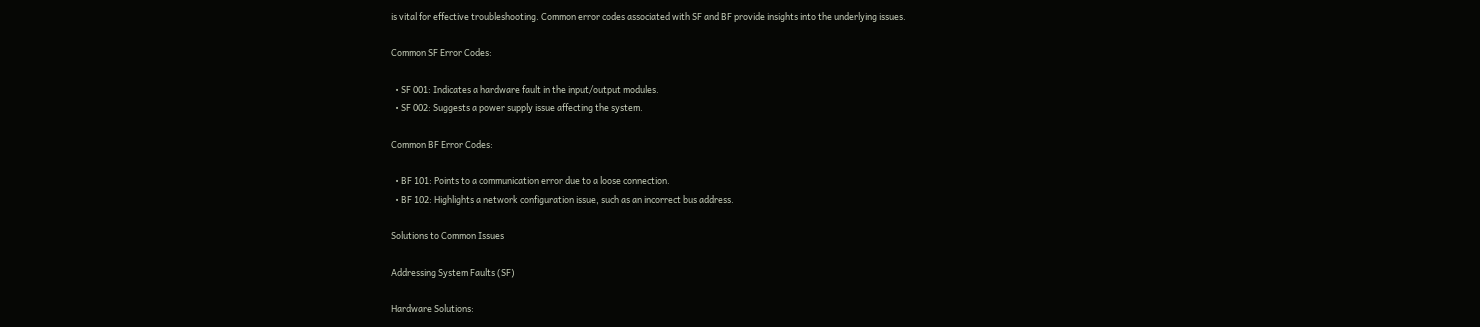is vital for effective troubleshooting. Common error codes associated with SF and BF provide insights into the underlying issues.

Common SF Error Codes:

  • SF 001: Indicates a hardware fault in the input/output modules.
  • SF 002: Suggests a power supply issue affecting the system.

Common BF Error Codes:

  • BF 101: Points to a communication error due to a loose connection.
  • BF 102: Highlights a network configuration issue, such as an incorrect bus address.

Solutions to Common Issues

Addressing System Faults (SF)

Hardware Solutions: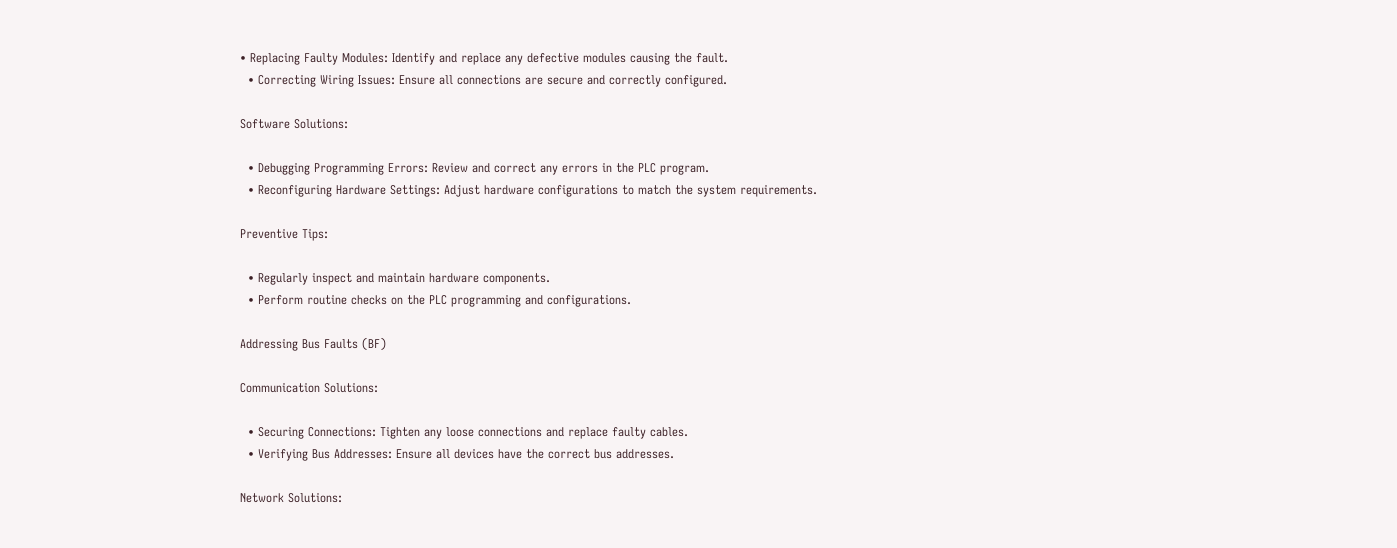• Replacing Faulty Modules: Identify and replace any defective modules causing the fault.
  • Correcting Wiring Issues: Ensure all connections are secure and correctly configured.

Software Solutions:

  • Debugging Programming Errors: Review and correct any errors in the PLC program.
  • Reconfiguring Hardware Settings: Adjust hardware configurations to match the system requirements.

Preventive Tips:

  • Regularly inspect and maintain hardware components.
  • Perform routine checks on the PLC programming and configurations.

Addressing Bus Faults (BF)

Communication Solutions:

  • Securing Connections: Tighten any loose connections and replace faulty cables.
  • Verifying Bus Addresses: Ensure all devices have the correct bus addresses.

Network Solutions: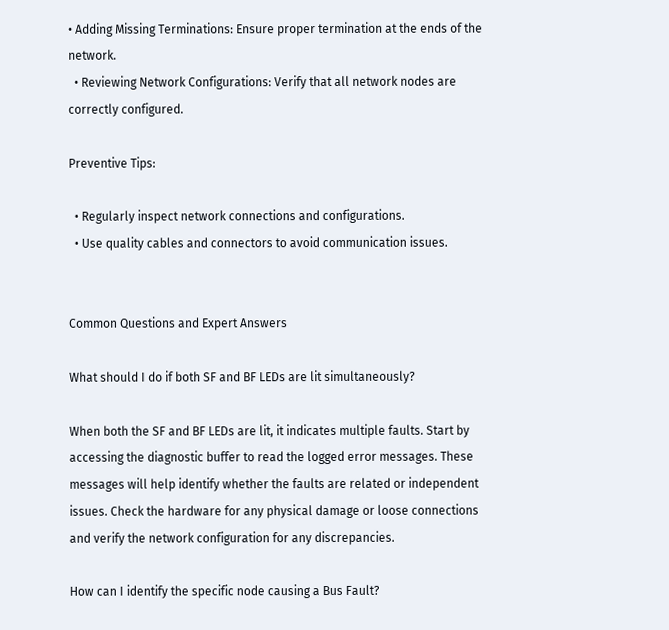• Adding Missing Terminations: Ensure proper termination at the ends of the network.
  • Reviewing Network Configurations: Verify that all network nodes are correctly configured.

Preventive Tips:

  • Regularly inspect network connections and configurations.
  • Use quality cables and connectors to avoid communication issues.


Common Questions and Expert Answers

What should I do if both SF and BF LEDs are lit simultaneously?

When both the SF and BF LEDs are lit, it indicates multiple faults. Start by accessing the diagnostic buffer to read the logged error messages. These messages will help identify whether the faults are related or independent issues. Check the hardware for any physical damage or loose connections and verify the network configuration for any discrepancies.

How can I identify the specific node causing a Bus Fault?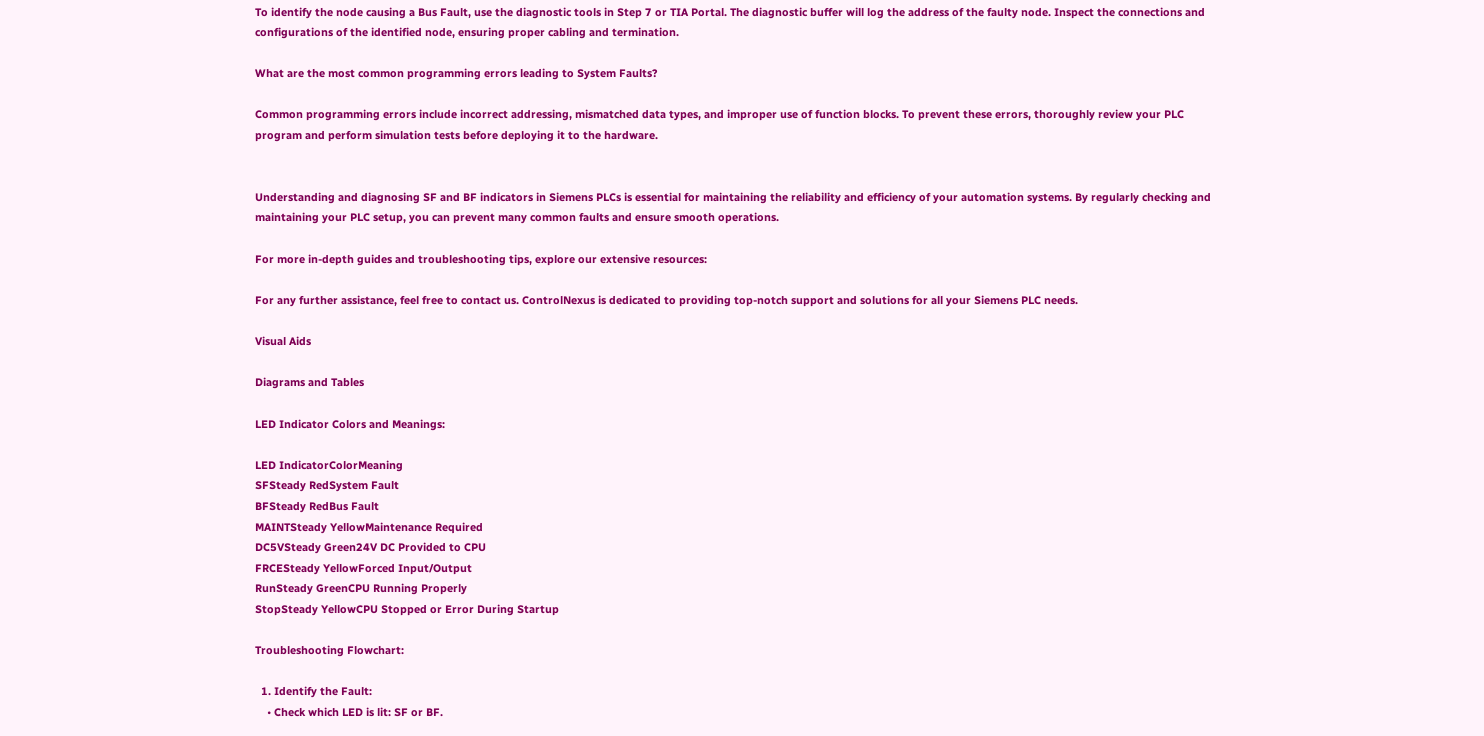To identify the node causing a Bus Fault, use the diagnostic tools in Step 7 or TIA Portal. The diagnostic buffer will log the address of the faulty node. Inspect the connections and configurations of the identified node, ensuring proper cabling and termination.

What are the most common programming errors leading to System Faults?

Common programming errors include incorrect addressing, mismatched data types, and improper use of function blocks. To prevent these errors, thoroughly review your PLC program and perform simulation tests before deploying it to the hardware.


Understanding and diagnosing SF and BF indicators in Siemens PLCs is essential for maintaining the reliability and efficiency of your automation systems. By regularly checking and maintaining your PLC setup, you can prevent many common faults and ensure smooth operations.

For more in-depth guides and troubleshooting tips, explore our extensive resources:

For any further assistance, feel free to contact us. ControlNexus is dedicated to providing top-notch support and solutions for all your Siemens PLC needs.

Visual Aids

Diagrams and Tables

LED Indicator Colors and Meanings:

LED IndicatorColorMeaning
SFSteady RedSystem Fault
BFSteady RedBus Fault
MAINTSteady YellowMaintenance Required
DC5VSteady Green24V DC Provided to CPU
FRCESteady YellowForced Input/Output
RunSteady GreenCPU Running Properly
StopSteady YellowCPU Stopped or Error During Startup

Troubleshooting Flowchart:

  1. Identify the Fault:
    • Check which LED is lit: SF or BF.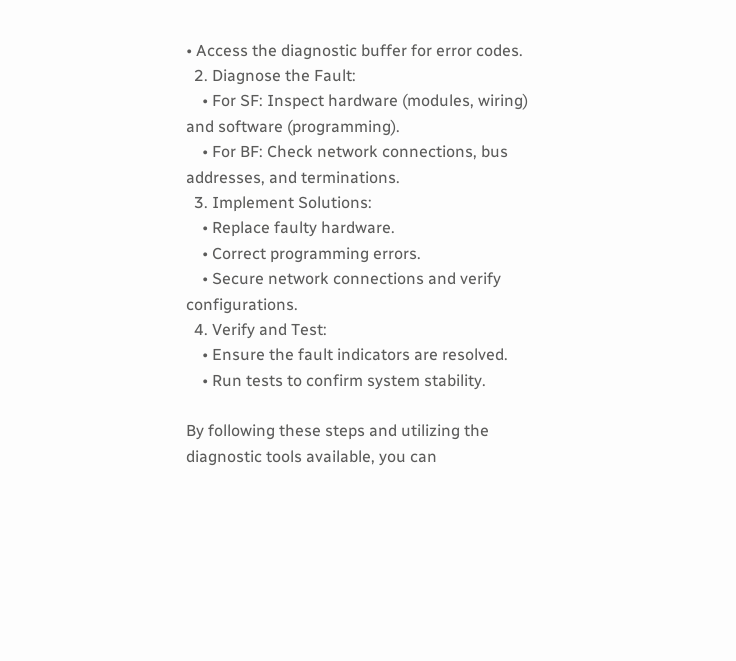• Access the diagnostic buffer for error codes.
  2. Diagnose the Fault:
    • For SF: Inspect hardware (modules, wiring) and software (programming).
    • For BF: Check network connections, bus addresses, and terminations.
  3. Implement Solutions:
    • Replace faulty hardware.
    • Correct programming errors.
    • Secure network connections and verify configurations.
  4. Verify and Test:
    • Ensure the fault indicators are resolved.
    • Run tests to confirm system stability.

By following these steps and utilizing the diagnostic tools available, you can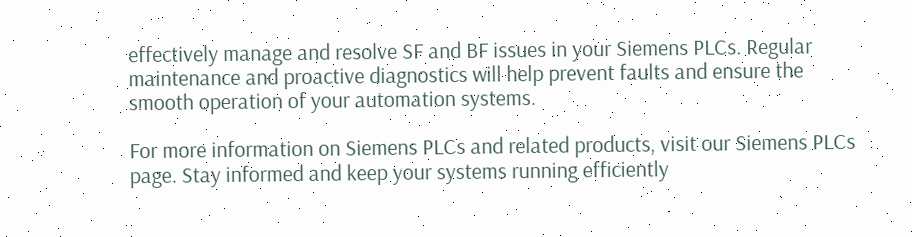effectively manage and resolve SF and BF issues in your Siemens PLCs. Regular maintenance and proactive diagnostics will help prevent faults and ensure the smooth operation of your automation systems.

For more information on Siemens PLCs and related products, visit our Siemens PLCs page. Stay informed and keep your systems running efficiently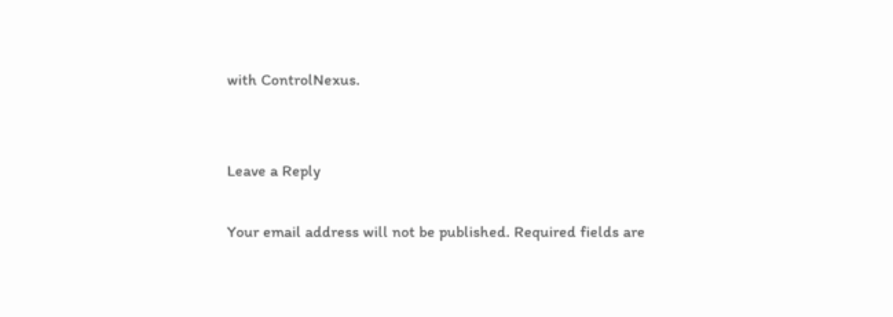with ControlNexus.


Leave a Reply

Your email address will not be published. Required fields are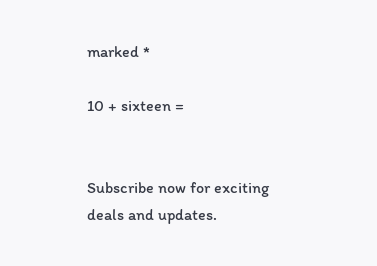marked *

10 + sixteen =


Subscribe now for exciting deals and updates.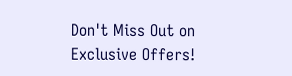Don't Miss Out on Exclusive Offers!